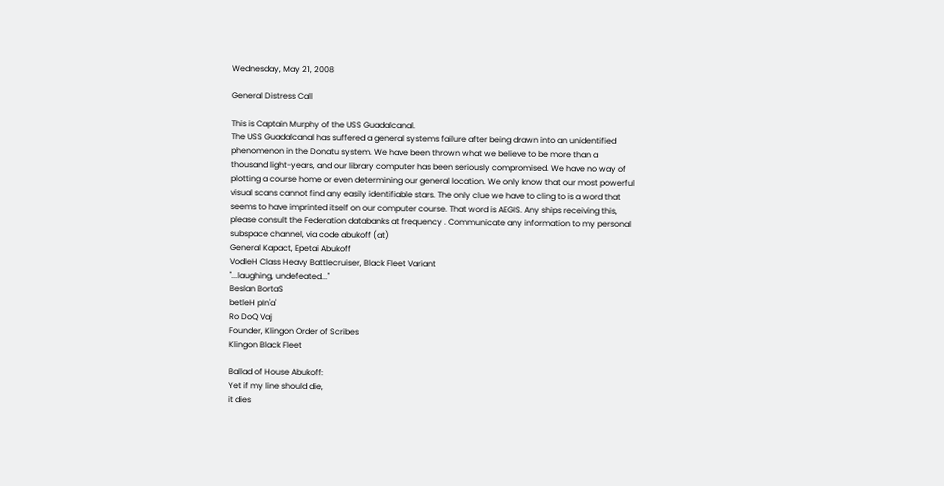Wednesday, May 21, 2008

General Distress Call

This is Captain Murphy of the USS Guadalcanal.
The USS Guadalcanal has suffered a general systems failure after being drawn into an unidentified phenomenon in the Donatu system. We have been thrown what we believe to be more than a thousand light-years, and our library computer has been seriously compromised. We have no way of plotting a course home or even determining our general location. We only know that our most powerful visual scans cannot find any easily identifiable stars. The only clue we have to cling to is a word that seems to have imprinted itself on our computer course. That word is AEGIS. Any ships receiving this, please consult the Federation databanks at frequency . Communicate any information to my personal subspace channel, via code abukoff (at)
General Kapact, Epetai Abukoff
VodleH Class Heavy Battlecruiser, Black Fleet Variant
"...laughing, undefeated..."
Beslan BortaS
betleH pIn'a'
Ro DoQ Vaj
Founder, Klingon Order of Scribes
Klingon Black Fleet

Ballad of House Abukoff:
Yet if my line should die,
it dies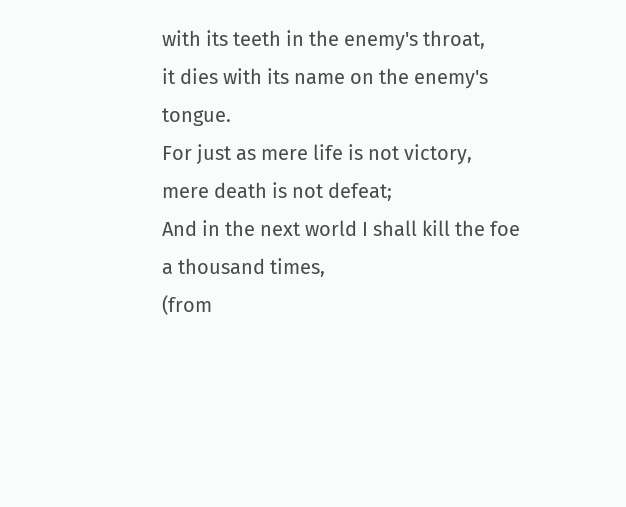with its teeth in the enemy's throat,
it dies with its name on the enemy's tongue.
For just as mere life is not victory,
mere death is not defeat;
And in the next world I shall kill the foe a thousand times,
(from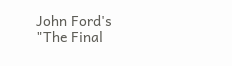John Ford's "The Final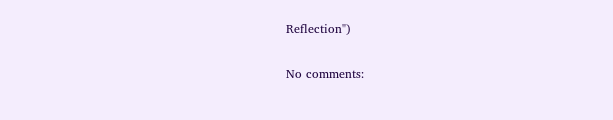Reflection")

No comments: